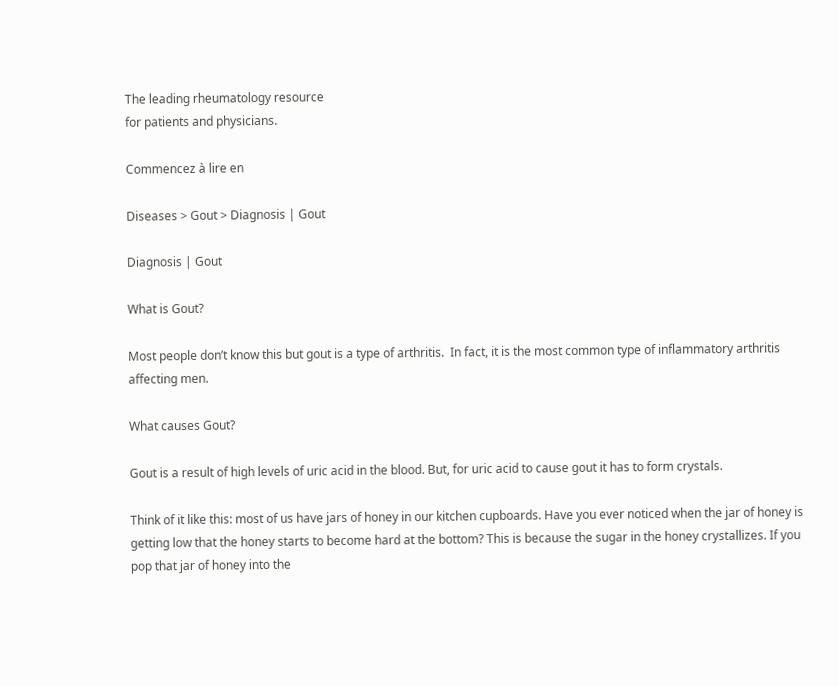The leading rheumatology resource
for patients and physicians.

Commencez à lire en

Diseases > Gout > Diagnosis | Gout

Diagnosis | Gout

What is Gout?

Most people don’t know this but gout is a type of arthritis.  In fact, it is the most common type of inflammatory arthritis affecting men.

What causes Gout?

Gout is a result of high levels of uric acid in the blood. But, for uric acid to cause gout it has to form crystals.

Think of it like this: most of us have jars of honey in our kitchen cupboards. Have you ever noticed when the jar of honey is getting low that the honey starts to become hard at the bottom? This is because the sugar in the honey crystallizes. If you pop that jar of honey into the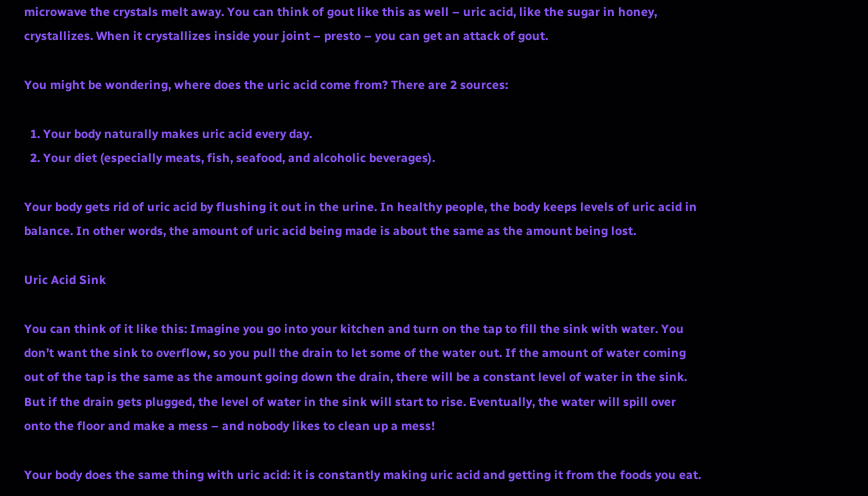microwave the crystals melt away. You can think of gout like this as well – uric acid, like the sugar in honey, crystallizes. When it crystallizes inside your joint – presto – you can get an attack of gout.

You might be wondering, where does the uric acid come from? There are 2 sources:

  1. Your body naturally makes uric acid every day.
  2. Your diet (especially meats, fish, seafood, and alcoholic beverages).

Your body gets rid of uric acid by flushing it out in the urine. In healthy people, the body keeps levels of uric acid in balance. In other words, the amount of uric acid being made is about the same as the amount being lost.

Uric Acid Sink

You can think of it like this: Imagine you go into your kitchen and turn on the tap to fill the sink with water. You don’t want the sink to overflow, so you pull the drain to let some of the water out. If the amount of water coming out of the tap is the same as the amount going down the drain, there will be a constant level of water in the sink. But if the drain gets plugged, the level of water in the sink will start to rise. Eventually, the water will spill over onto the floor and make a mess – and nobody likes to clean up a mess!

Your body does the same thing with uric acid: it is constantly making uric acid and getting it from the foods you eat.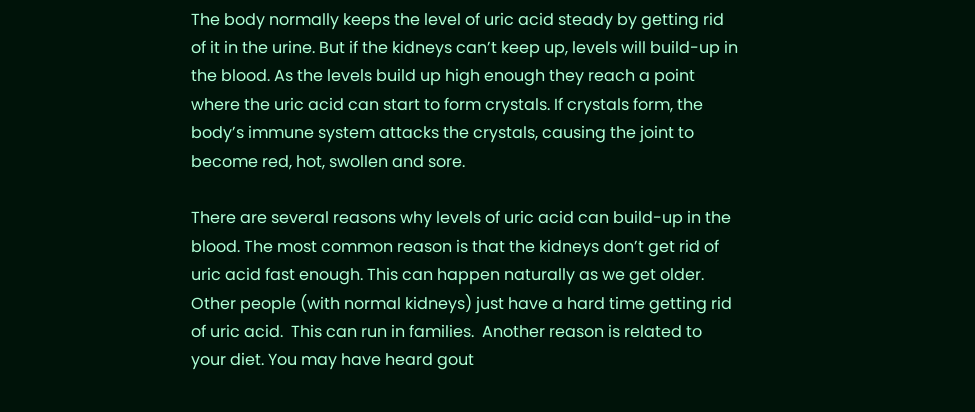The body normally keeps the level of uric acid steady by getting rid of it in the urine. But if the kidneys can’t keep up, levels will build-up in the blood. As the levels build up high enough they reach a point where the uric acid can start to form crystals. If crystals form, the body’s immune system attacks the crystals, causing the joint to become red, hot, swollen and sore.

There are several reasons why levels of uric acid can build-up in the blood. The most common reason is that the kidneys don’t get rid of uric acid fast enough. This can happen naturally as we get older. Other people (with normal kidneys) just have a hard time getting rid of uric acid.  This can run in families.  Another reason is related to your diet. You may have heard gout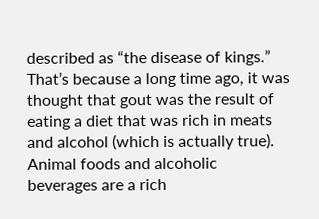described as “the disease of kings.” That’s because a long time ago, it was thought that gout was the result of eating a diet that was rich in meats and alcohol (which is actually true). Animal foods and alcoholic beverages are a rich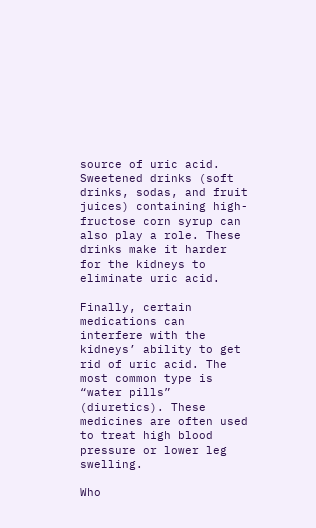source of uric acid. Sweetened drinks (soft drinks, sodas, and fruit juices) containing high-fructose corn syrup can also play a role. These drinks make it harder for the kidneys to eliminate uric acid.

Finally, certain medications can interfere with the kidneys’ ability to get rid of uric acid. The most common type is “water pills” (diuretics). These medicines are often used to treat high blood pressure or lower leg swelling.

Who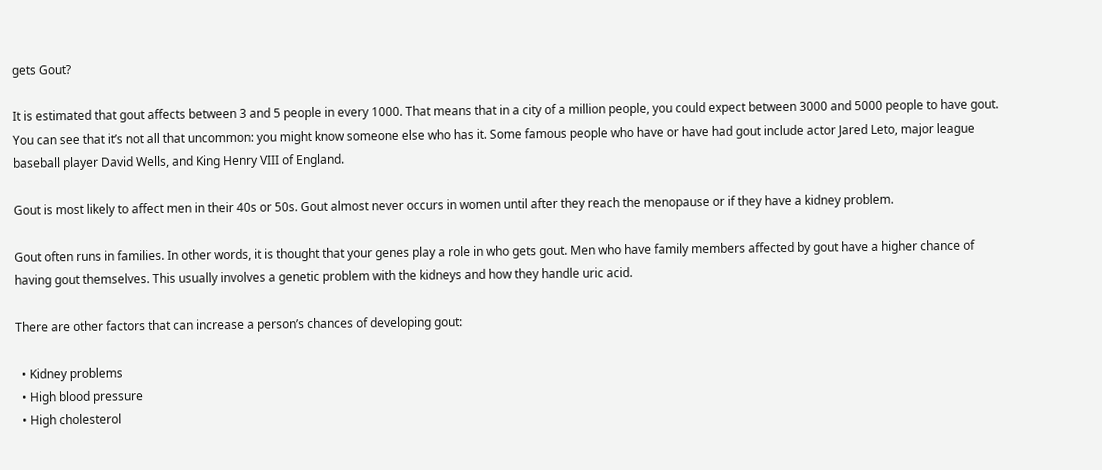gets Gout?

It is estimated that gout affects between 3 and 5 people in every 1000. That means that in a city of a million people, you could expect between 3000 and 5000 people to have gout. You can see that it’s not all that uncommon: you might know someone else who has it. Some famous people who have or have had gout include actor Jared Leto, major league baseball player David Wells, and King Henry VIII of England.

Gout is most likely to affect men in their 40s or 50s. Gout almost never occurs in women until after they reach the menopause or if they have a kidney problem.

Gout often runs in families. In other words, it is thought that your genes play a role in who gets gout. Men who have family members affected by gout have a higher chance of having gout themselves. This usually involves a genetic problem with the kidneys and how they handle uric acid.

There are other factors that can increase a person’s chances of developing gout:

  • Kidney problems
  • High blood pressure
  • High cholesterol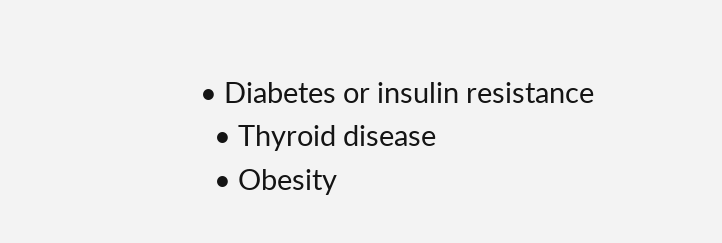• Diabetes or insulin resistance
  • Thyroid disease
  • Obesity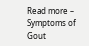Read more – Symptoms of Gout